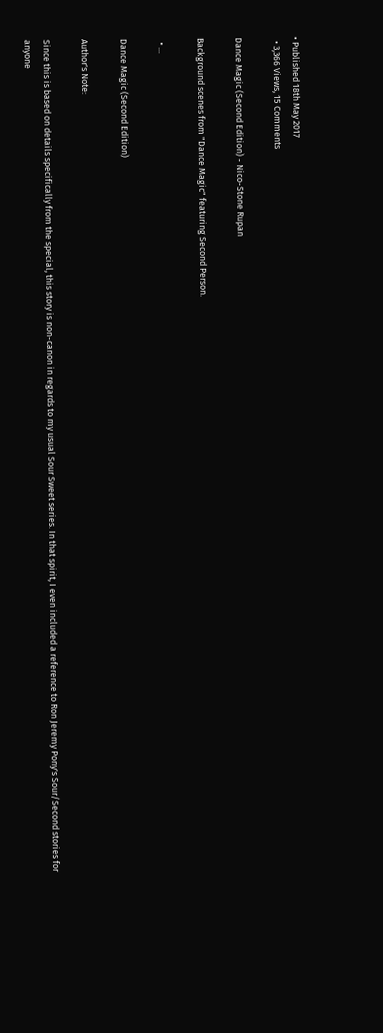• Published 18th May 2017
  • 3,366 Views, 15 Comments

Dance Magic (Second Edition) - Nico-Stone Rupan

Background scenes from "Dance Magic" featuring Second Person.

  • ...

Dance Magic (Second Edition)

Author's Note:

Since this is based on details specifically from the special, this story is non-canon in regards to my usual Sour Sweet series. In that spirit, I even included a reference to Ron Jeremy Pony's Sour/Second stories for anyone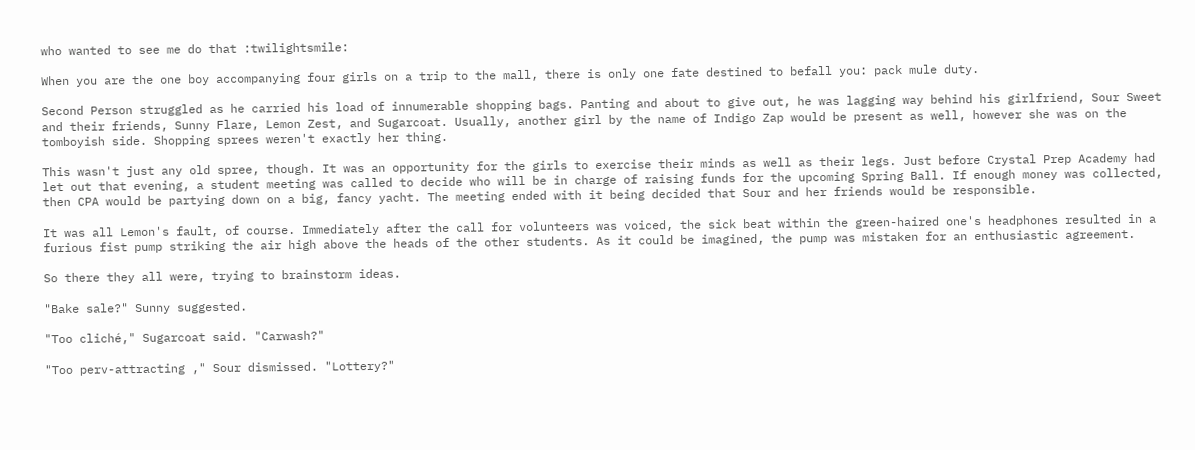who wanted to see me do that :twilightsmile:

When you are the one boy accompanying four girls on a trip to the mall, there is only one fate destined to befall you: pack mule duty.

Second Person struggled as he carried his load of innumerable shopping bags. Panting and about to give out, he was lagging way behind his girlfriend, Sour Sweet and their friends, Sunny Flare, Lemon Zest, and Sugarcoat. Usually, another girl by the name of Indigo Zap would be present as well, however she was on the tomboyish side. Shopping sprees weren't exactly her thing.

This wasn't just any old spree, though. It was an opportunity for the girls to exercise their minds as well as their legs. Just before Crystal Prep Academy had let out that evening, a student meeting was called to decide who will be in charge of raising funds for the upcoming Spring Ball. If enough money was collected, then CPA would be partying down on a big, fancy yacht. The meeting ended with it being decided that Sour and her friends would be responsible.

It was all Lemon's fault, of course. Immediately after the call for volunteers was voiced, the sick beat within the green-haired one's headphones resulted in a furious fist pump striking the air high above the heads of the other students. As it could be imagined, the pump was mistaken for an enthusiastic agreement.

So there they all were, trying to brainstorm ideas.

"Bake sale?" Sunny suggested.

"Too cliché," Sugarcoat said. "Carwash?"

"Too perv-attracting ," Sour dismissed. "Lottery?"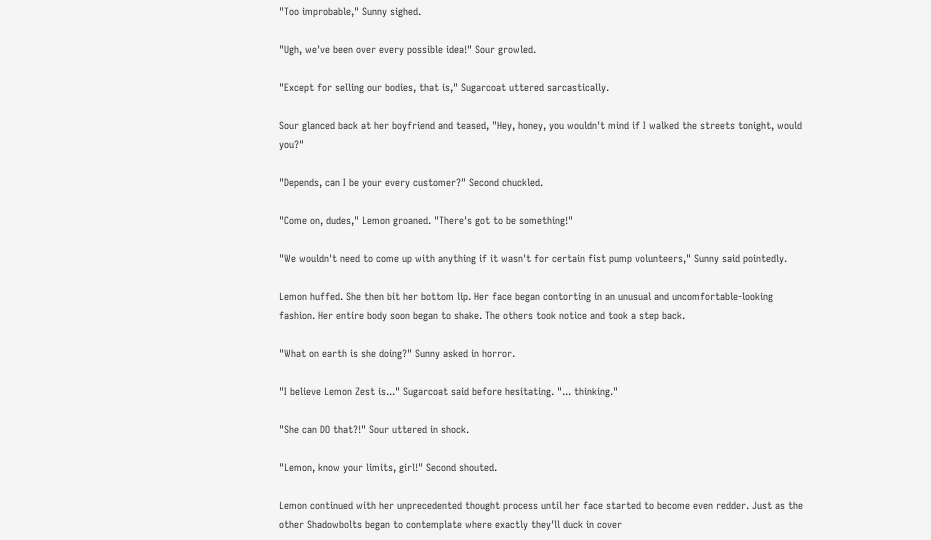"Too improbable," Sunny sighed.

"Ugh, we've been over every possible idea!" Sour growled.

"Except for selling our bodies, that is," Sugarcoat uttered sarcastically.

Sour glanced back at her boyfriend and teased, "Hey, honey, you wouldn't mind if I walked the streets tonight, would you?"

"Depends, can I be your every customer?" Second chuckled.

"Come on, dudes," Lemon groaned. "There's got to be something!"

"We wouldn't need to come up with anything if it wasn't for certain fist pump volunteers," Sunny said pointedly.

Lemon huffed. She then bit her bottom lip. Her face began contorting in an unusual and uncomfortable-looking fashion. Her entire body soon began to shake. The others took notice and took a step back.

"What on earth is she doing?" Sunny asked in horror.

"I believe Lemon Zest is..." Sugarcoat said before hesitating. "... thinking."

"She can DO that?!" Sour uttered in shock.

"Lemon, know your limits, girl!" Second shouted.

Lemon continued with her unprecedented thought process until her face started to become even redder. Just as the other Shadowbolts began to contemplate where exactly they'll duck in cover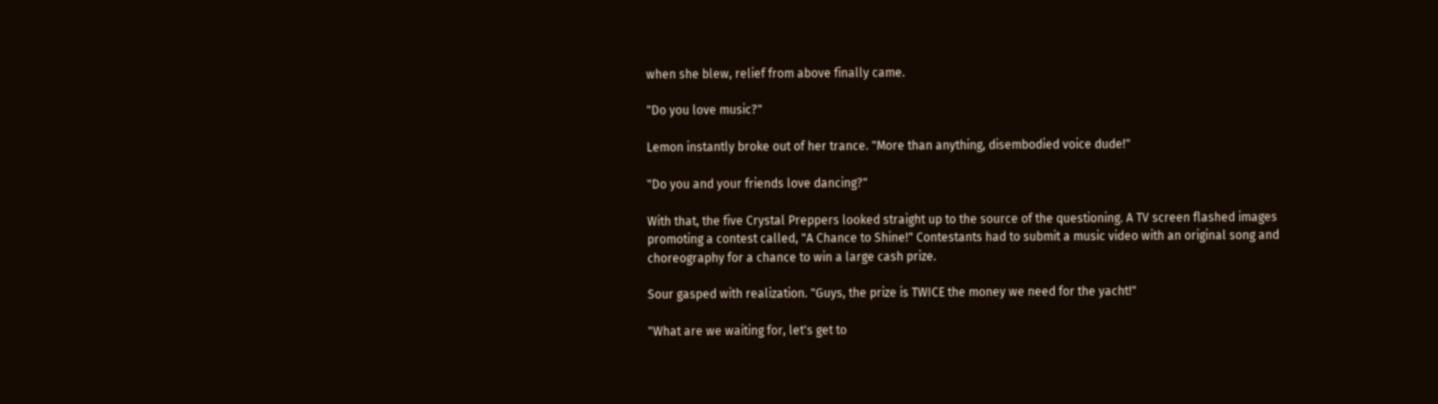when she blew, relief from above finally came.

"Do you love music?"

Lemon instantly broke out of her trance. "More than anything, disembodied voice dude!"

"Do you and your friends love dancing?"

With that, the five Crystal Preppers looked straight up to the source of the questioning. A TV screen flashed images promoting a contest called, "A Chance to Shine!" Contestants had to submit a music video with an original song and choreography for a chance to win a large cash prize.

Sour gasped with realization. "Guys, the prize is TWICE the money we need for the yacht!"

"What are we waiting for, let's get to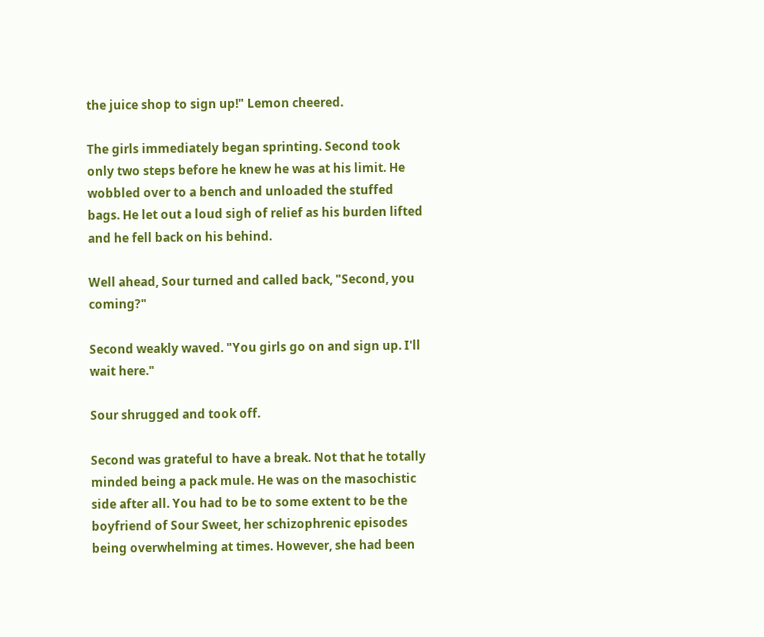the juice shop to sign up!" Lemon cheered.

The girls immediately began sprinting. Second took only two steps before he knew he was at his limit. He wobbled over to a bench and unloaded the stuffed bags. He let out a loud sigh of relief as his burden lifted and he fell back on his behind.

Well ahead, Sour turned and called back, "Second, you coming?"

Second weakly waved. "You girls go on and sign up. I'll wait here."

Sour shrugged and took off.

Second was grateful to have a break. Not that he totally minded being a pack mule. He was on the masochistic side after all. You had to be to some extent to be the boyfriend of Sour Sweet, her schizophrenic episodes being overwhelming at times. However, she had been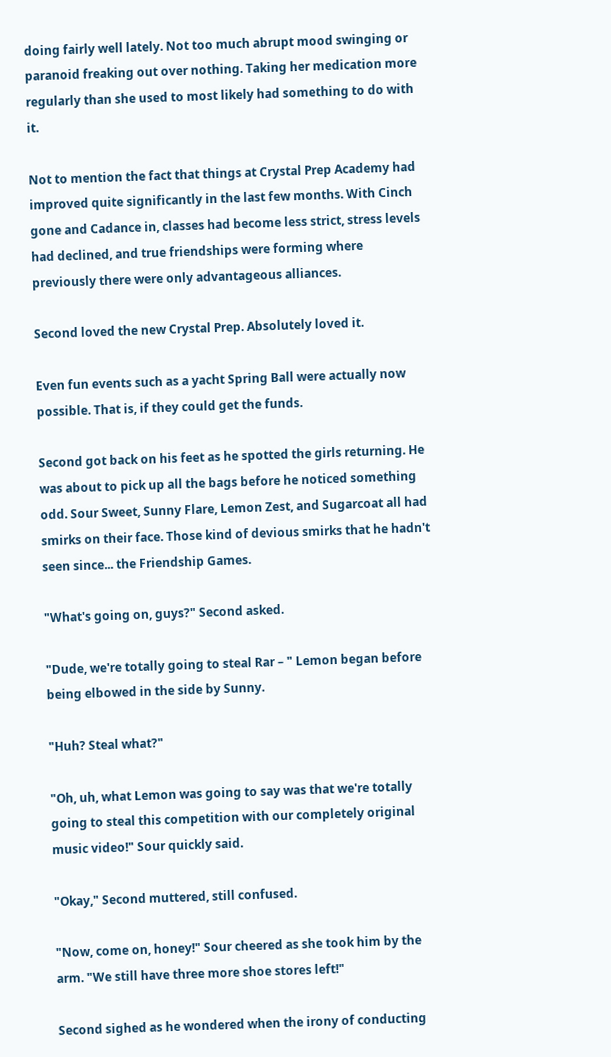doing fairly well lately. Not too much abrupt mood swinging or paranoid freaking out over nothing. Taking her medication more regularly than she used to most likely had something to do with it.

Not to mention the fact that things at Crystal Prep Academy had improved quite significantly in the last few months. With Cinch gone and Cadance in, classes had become less strict, stress levels had declined, and true friendships were forming where previously there were only advantageous alliances.

Second loved the new Crystal Prep. Absolutely loved it.

Even fun events such as a yacht Spring Ball were actually now possible. That is, if they could get the funds.

Second got back on his feet as he spotted the girls returning. He was about to pick up all the bags before he noticed something odd. Sour Sweet, Sunny Flare, Lemon Zest, and Sugarcoat all had smirks on their face. Those kind of devious smirks that he hadn't seen since... the Friendship Games.

"What's going on, guys?" Second asked.

"Dude, we're totally going to steal Rar – " Lemon began before being elbowed in the side by Sunny.

"Huh? Steal what?"

"Oh, uh, what Lemon was going to say was that we're totally going to steal this competition with our completely original music video!" Sour quickly said.

"Okay," Second muttered, still confused.

"Now, come on, honey!" Sour cheered as she took him by the arm. "We still have three more shoe stores left!"

Second sighed as he wondered when the irony of conducting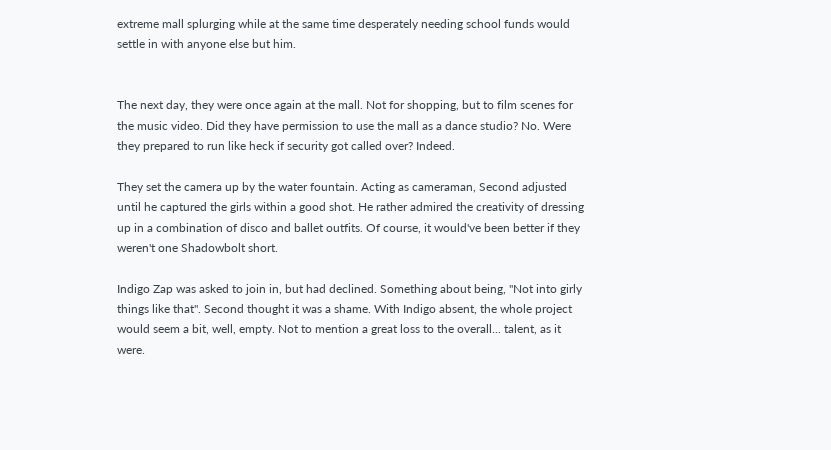extreme mall splurging while at the same time desperately needing school funds would settle in with anyone else but him.


The next day, they were once again at the mall. Not for shopping, but to film scenes for the music video. Did they have permission to use the mall as a dance studio? No. Were they prepared to run like heck if security got called over? Indeed.

They set the camera up by the water fountain. Acting as cameraman, Second adjusted until he captured the girls within a good shot. He rather admired the creativity of dressing up in a combination of disco and ballet outfits. Of course, it would've been better if they weren't one Shadowbolt short.

Indigo Zap was asked to join in, but had declined. Something about being, "Not into girly things like that". Second thought it was a shame. With Indigo absent, the whole project would seem a bit, well, empty. Not to mention a great loss to the overall... talent, as it were.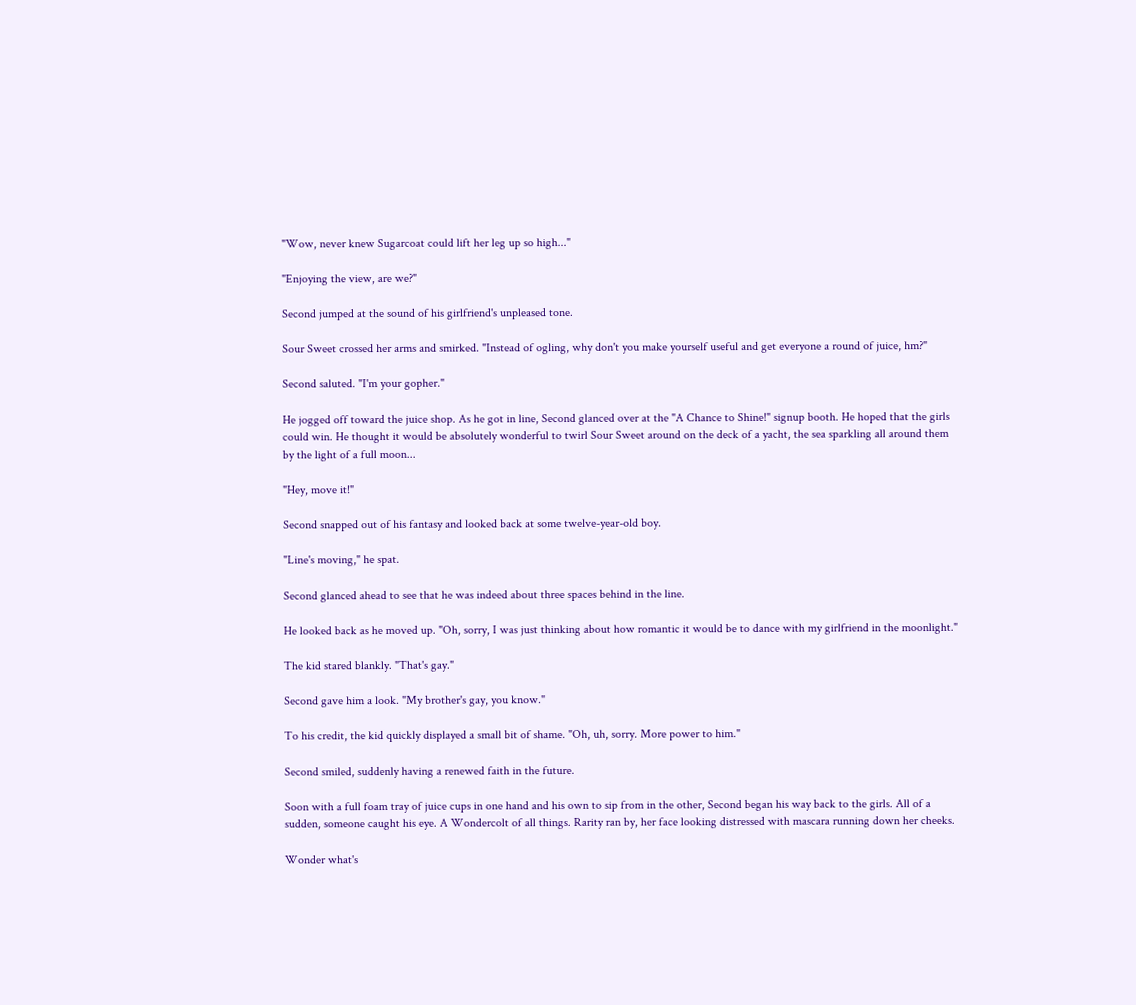"Wow, never knew Sugarcoat could lift her leg up so high..."

"Enjoying the view, are we?"

Second jumped at the sound of his girlfriend's unpleased tone.

Sour Sweet crossed her arms and smirked. "Instead of ogling, why don't you make yourself useful and get everyone a round of juice, hm?"

Second saluted. "I'm your gopher."

He jogged off toward the juice shop. As he got in line, Second glanced over at the "A Chance to Shine!" signup booth. He hoped that the girls could win. He thought it would be absolutely wonderful to twirl Sour Sweet around on the deck of a yacht, the sea sparkling all around them by the light of a full moon...

"Hey, move it!"

Second snapped out of his fantasy and looked back at some twelve-year-old boy.

"Line's moving," he spat.

Second glanced ahead to see that he was indeed about three spaces behind in the line.

He looked back as he moved up. "Oh, sorry, I was just thinking about how romantic it would be to dance with my girlfriend in the moonlight."

The kid stared blankly. "That's gay."

Second gave him a look. "My brother's gay, you know."

To his credit, the kid quickly displayed a small bit of shame. "Oh, uh, sorry. More power to him."

Second smiled, suddenly having a renewed faith in the future.

Soon with a full foam tray of juice cups in one hand and his own to sip from in the other, Second began his way back to the girls. All of a sudden, someone caught his eye. A Wondercolt of all things. Rarity ran by, her face looking distressed with mascara running down her cheeks.

Wonder what's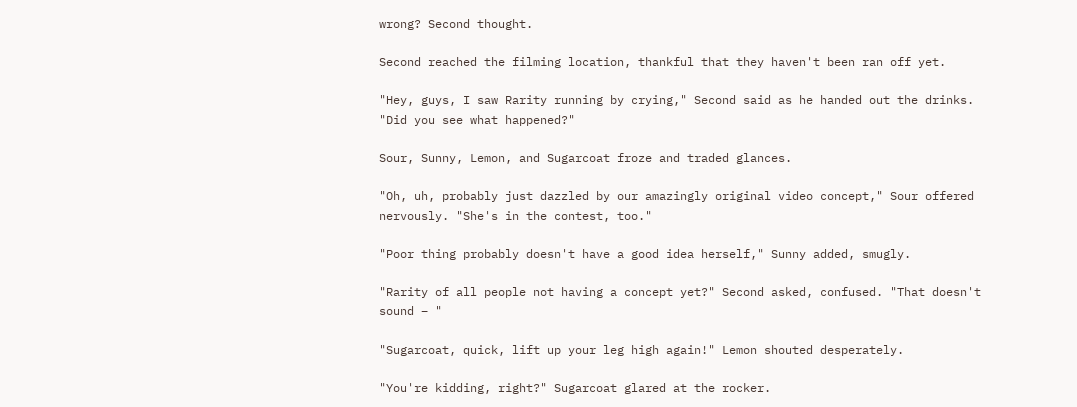wrong? Second thought.

Second reached the filming location, thankful that they haven't been ran off yet.

"Hey, guys, I saw Rarity running by crying," Second said as he handed out the drinks. "Did you see what happened?"

Sour, Sunny, Lemon, and Sugarcoat froze and traded glances.

"Oh, uh, probably just dazzled by our amazingly original video concept," Sour offered nervously. "She's in the contest, too."

"Poor thing probably doesn't have a good idea herself," Sunny added, smugly.

"Rarity of all people not having a concept yet?" Second asked, confused. "That doesn't sound – "

"Sugarcoat, quick, lift up your leg high again!" Lemon shouted desperately.

"You're kidding, right?" Sugarcoat glared at the rocker.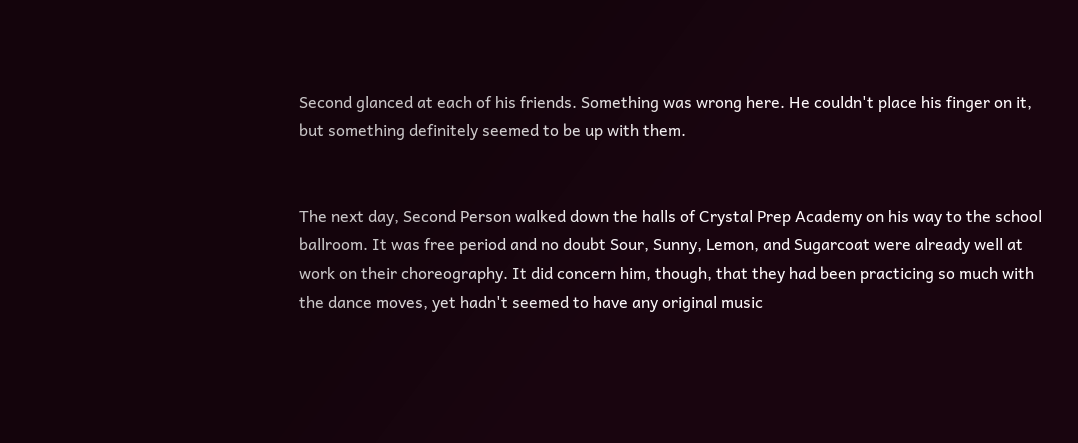Second glanced at each of his friends. Something was wrong here. He couldn't place his finger on it, but something definitely seemed to be up with them.


The next day, Second Person walked down the halls of Crystal Prep Academy on his way to the school ballroom. It was free period and no doubt Sour, Sunny, Lemon, and Sugarcoat were already well at work on their choreography. It did concern him, though, that they had been practicing so much with the dance moves, yet hadn't seemed to have any original music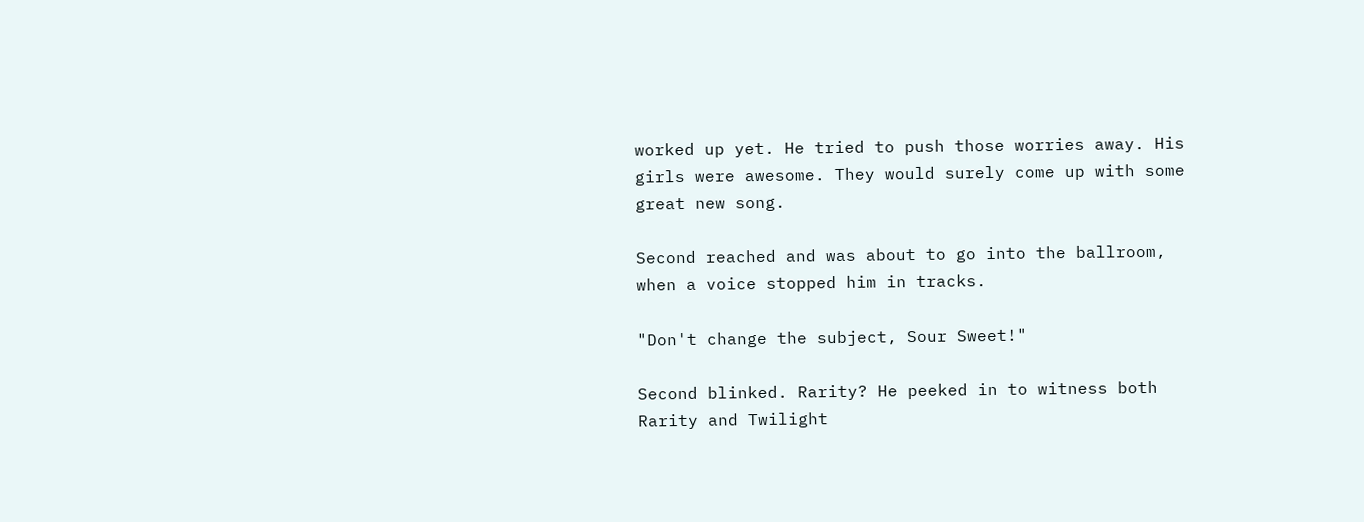worked up yet. He tried to push those worries away. His girls were awesome. They would surely come up with some great new song.

Second reached and was about to go into the ballroom, when a voice stopped him in tracks.

"Don't change the subject, Sour Sweet!"

Second blinked. Rarity? He peeked in to witness both Rarity and Twilight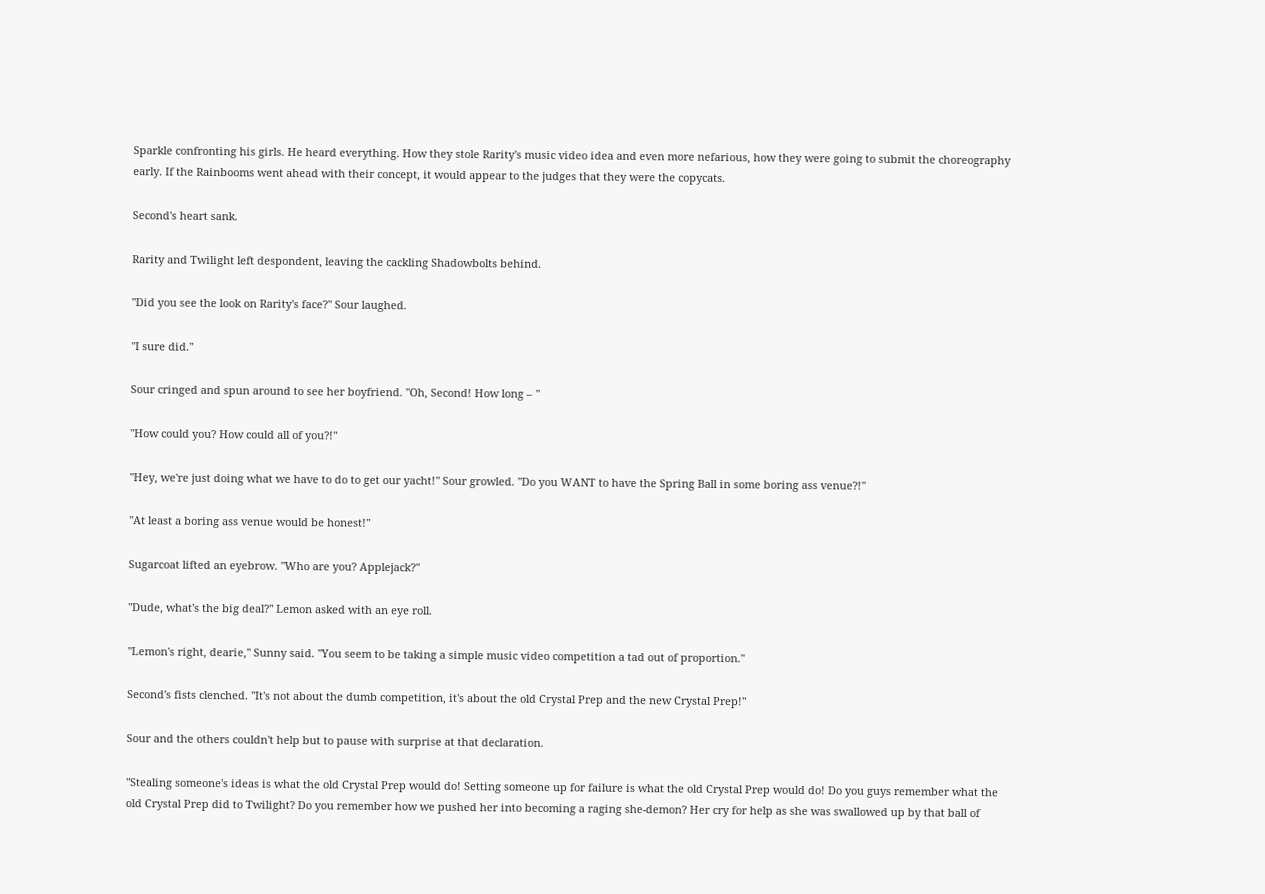Sparkle confronting his girls. He heard everything. How they stole Rarity's music video idea and even more nefarious, how they were going to submit the choreography early. If the Rainbooms went ahead with their concept, it would appear to the judges that they were the copycats.

Second's heart sank.

Rarity and Twilight left despondent, leaving the cackling Shadowbolts behind.

"Did you see the look on Rarity's face?" Sour laughed.

"I sure did."

Sour cringed and spun around to see her boyfriend. "Oh, Second! How long – "

"How could you? How could all of you?!"

"Hey, we're just doing what we have to do to get our yacht!" Sour growled. "Do you WANT to have the Spring Ball in some boring ass venue?!"

"At least a boring ass venue would be honest!"

Sugarcoat lifted an eyebrow. "Who are you? Applejack?"

"Dude, what's the big deal?" Lemon asked with an eye roll.

"Lemon's right, dearie," Sunny said. "You seem to be taking a simple music video competition a tad out of proportion."

Second's fists clenched. "It's not about the dumb competition, it's about the old Crystal Prep and the new Crystal Prep!"

Sour and the others couldn't help but to pause with surprise at that declaration.

"Stealing someone's ideas is what the old Crystal Prep would do! Setting someone up for failure is what the old Crystal Prep would do! Do you guys remember what the old Crystal Prep did to Twilight? Do you remember how we pushed her into becoming a raging she-demon? Her cry for help as she was swallowed up by that ball of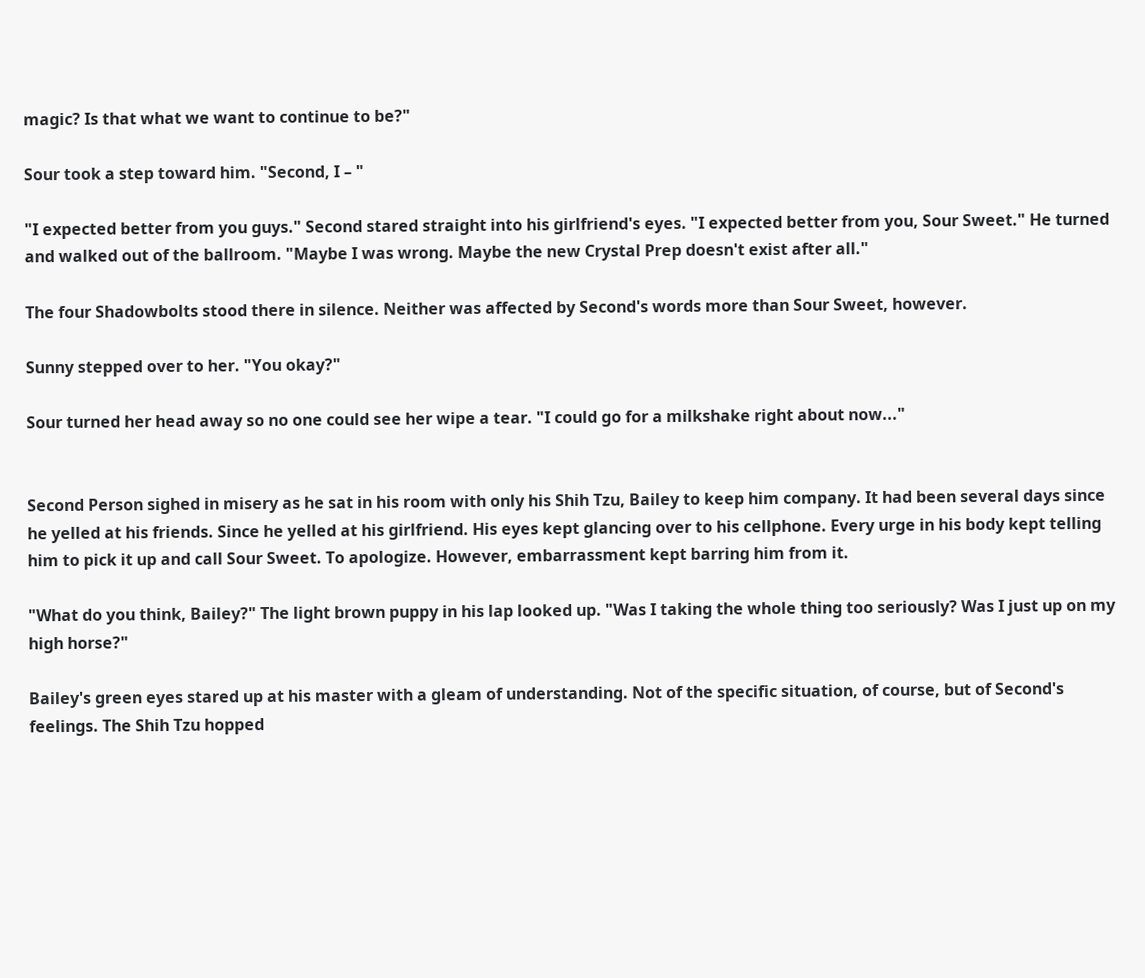magic? Is that what we want to continue to be?"

Sour took a step toward him. "Second, I – "

"I expected better from you guys." Second stared straight into his girlfriend's eyes. "I expected better from you, Sour Sweet." He turned and walked out of the ballroom. "Maybe I was wrong. Maybe the new Crystal Prep doesn't exist after all."

The four Shadowbolts stood there in silence. Neither was affected by Second's words more than Sour Sweet, however.

Sunny stepped over to her. "You okay?"

Sour turned her head away so no one could see her wipe a tear. "I could go for a milkshake right about now..."


Second Person sighed in misery as he sat in his room with only his Shih Tzu, Bailey to keep him company. It had been several days since he yelled at his friends. Since he yelled at his girlfriend. His eyes kept glancing over to his cellphone. Every urge in his body kept telling him to pick it up and call Sour Sweet. To apologize. However, embarrassment kept barring him from it.

"What do you think, Bailey?" The light brown puppy in his lap looked up. "Was I taking the whole thing too seriously? Was I just up on my high horse?"

Bailey's green eyes stared up at his master with a gleam of understanding. Not of the specific situation, of course, but of Second's feelings. The Shih Tzu hopped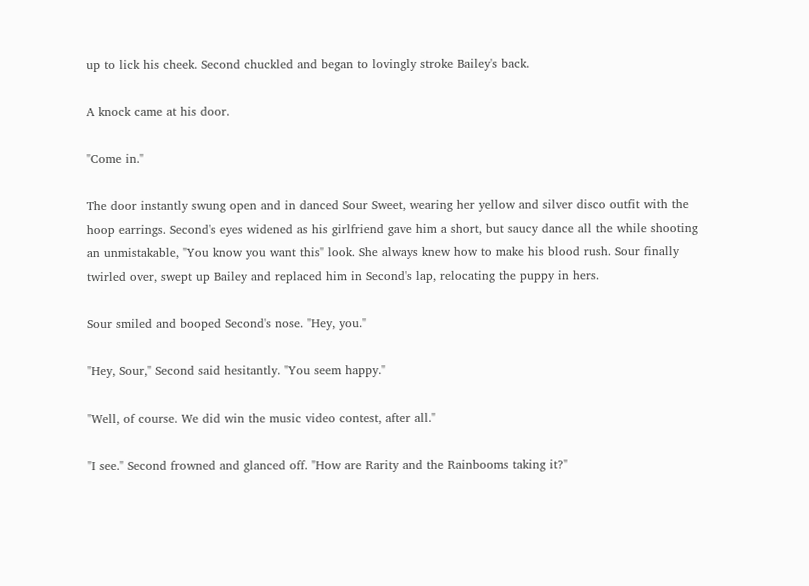up to lick his cheek. Second chuckled and began to lovingly stroke Bailey's back.

A knock came at his door.

"Come in."

The door instantly swung open and in danced Sour Sweet, wearing her yellow and silver disco outfit with the hoop earrings. Second's eyes widened as his girlfriend gave him a short, but saucy dance all the while shooting an unmistakable, "You know you want this" look. She always knew how to make his blood rush. Sour finally twirled over, swept up Bailey and replaced him in Second's lap, relocating the puppy in hers.

Sour smiled and booped Second's nose. "Hey, you."

"Hey, Sour," Second said hesitantly. "You seem happy."

"Well, of course. We did win the music video contest, after all."

"I see." Second frowned and glanced off. "How are Rarity and the Rainbooms taking it?"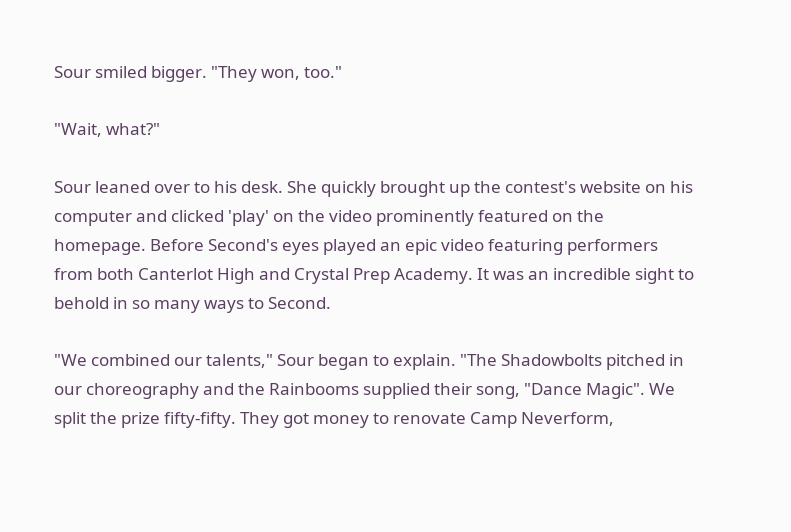Sour smiled bigger. "They won, too."

"Wait, what?"

Sour leaned over to his desk. She quickly brought up the contest's website on his computer and clicked 'play' on the video prominently featured on the homepage. Before Second's eyes played an epic video featuring performers from both Canterlot High and Crystal Prep Academy. It was an incredible sight to behold in so many ways to Second.

"We combined our talents," Sour began to explain. "The Shadowbolts pitched in our choreography and the Rainbooms supplied their song, "Dance Magic". We split the prize fifty-fifty. They got money to renovate Camp Neverform,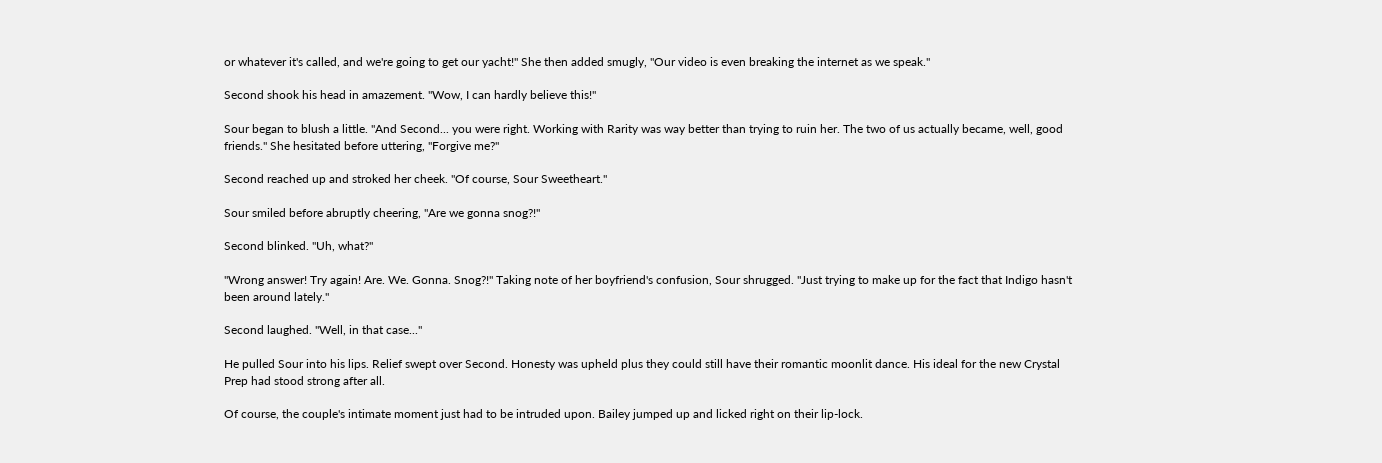or whatever it's called, and we're going to get our yacht!" She then added smugly, "Our video is even breaking the internet as we speak."

Second shook his head in amazement. "Wow, I can hardly believe this!"

Sour began to blush a little. "And Second... you were right. Working with Rarity was way better than trying to ruin her. The two of us actually became, well, good friends." She hesitated before uttering, "Forgive me?"

Second reached up and stroked her cheek. "Of course, Sour Sweetheart."

Sour smiled before abruptly cheering, "Are we gonna snog?!"

Second blinked. "Uh, what?"

"Wrong answer! Try again! Are. We. Gonna. Snog?!" Taking note of her boyfriend's confusion, Sour shrugged. "Just trying to make up for the fact that Indigo hasn't been around lately."

Second laughed. "Well, in that case..."

He pulled Sour into his lips. Relief swept over Second. Honesty was upheld plus they could still have their romantic moonlit dance. His ideal for the new Crystal Prep had stood strong after all.

Of course, the couple's intimate moment just had to be intruded upon. Bailey jumped up and licked right on their lip-lock.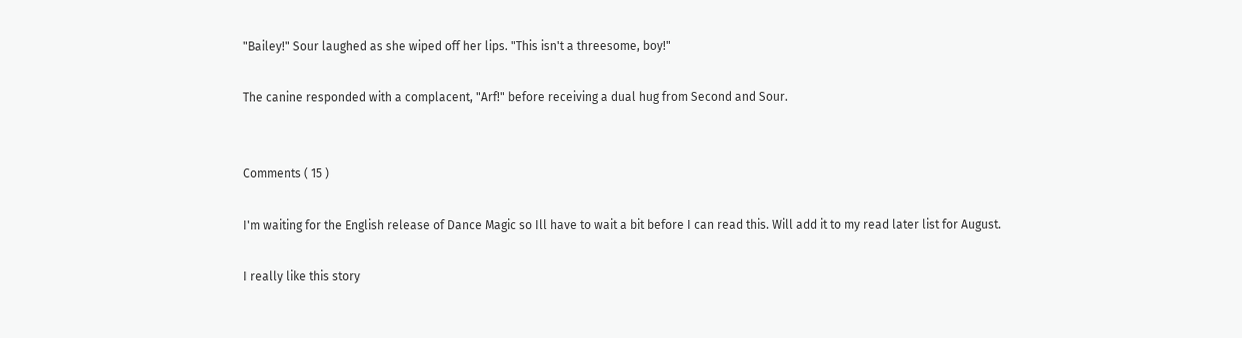"Bailey!" Sour laughed as she wiped off her lips. "This isn't a threesome, boy!"

The canine responded with a complacent, "Arf!" before receiving a dual hug from Second and Sour.


Comments ( 15 )

I'm waiting for the English release of Dance Magic so Ill have to wait a bit before I can read this. Will add it to my read later list for August.

I really like this story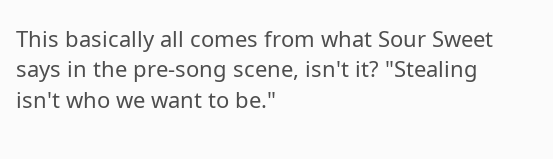This basically all comes from what Sour Sweet says in the pre-song scene, isn't it? "Stealing isn't who we want to be."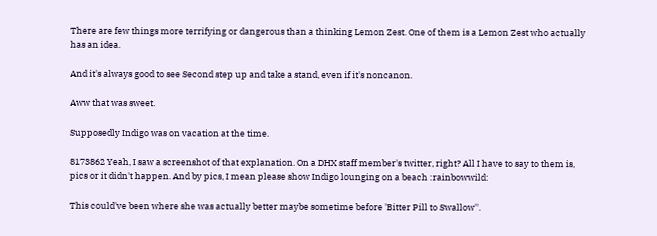There are few things more terrifying or dangerous than a thinking Lemon Zest. One of them is a Lemon Zest who actually has an idea.

And it's always good to see Second step up and take a stand, even if it's noncanon.

Aww that was sweet.

Supposedly Indigo was on vacation at the time.

8173862 Yeah, I saw a screenshot of that explanation. On a DHX staff member's twitter, right? All I have to say to them is, pics or it didn't happen. And by pics, I mean please show Indigo lounging on a beach :rainbowwild:

This could've been where she was actually better maybe sometime before 'Bitter Pill to Swallow''.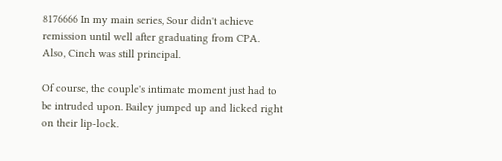8176666 In my main series, Sour didn't achieve remission until well after graduating from CPA. Also, Cinch was still principal.

Of course, the couple's intimate moment just had to be intruded upon. Bailey jumped up and licked right on their lip-lock.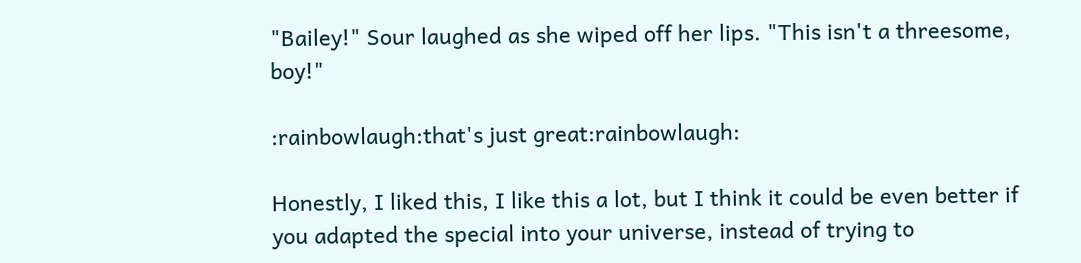"Bailey!" Sour laughed as she wiped off her lips. "This isn't a threesome, boy!"

:rainbowlaugh:that's just great:rainbowlaugh:

Honestly, I liked this, I like this a lot, but I think it could be even better if you adapted the special into your universe, instead of trying to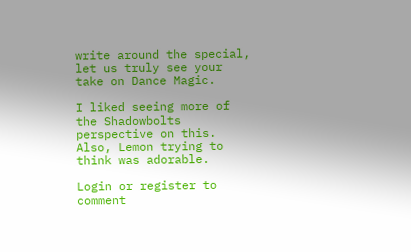write around the special, let us truly see your take on Dance Magic.

I liked seeing more of the Shadowbolts perspective on this. Also, Lemon trying to think was adorable.

Login or register to comment